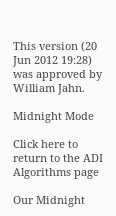This version (20 Jun 2012 19:28) was approved by William Jahn.

Midnight Mode

Click here to return to the ADI Algorithms page

Our Midnight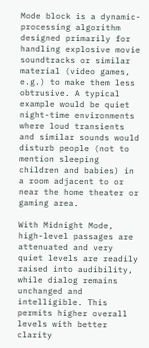Mode block is a dynamic-processing algorithm designed primarily for handling explosive movie soundtracks or similar material (video games, e.g.) to make them less obtrusive. A typical example would be quiet night-time environments where loud transients and similar sounds would disturb people (not to mention sleeping children and babies) in a room adjacent to or near the home theater or gaming area.

With Midnight Mode, high-level passages are attenuated and very quiet levels are readily raised into audibility, while dialog remains unchanged and intelligible. This permits higher overall levels with better clarity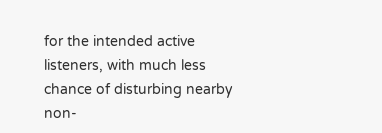for the intended active listeners, with much less chance of disturbing nearby non-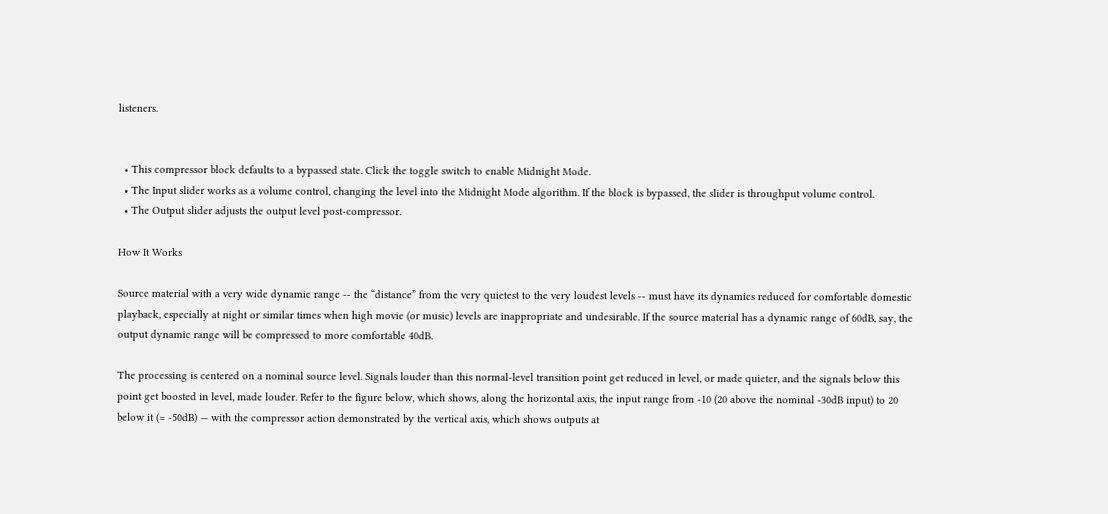listeners.


  • This compressor block defaults to a bypassed state. Click the toggle switch to enable Midnight Mode.
  • The Input slider works as a volume control, changing the level into the Midnight Mode algorithm. If the block is bypassed, the slider is throughput volume control.
  • The Output slider adjusts the output level post-compressor.

How It Works

Source material with a very wide dynamic range -- the “distance” from the very quietest to the very loudest levels -- must have its dynamics reduced for comfortable domestic playback, especially at night or similar times when high movie (or music) levels are inappropriate and undesirable. If the source material has a dynamic range of 60dB, say, the output dynamic range will be compressed to more comfortable 40dB.

The processing is centered on a nominal source level. Signals louder than this normal-level transition point get reduced in level, or made quieter, and the signals below this point get boosted in level, made louder. Refer to the figure below, which shows, along the horizontal axis, the input range from -10 (20 above the nominal -30dB input) to 20 below it (= -50dB) — with the compressor action demonstrated by the vertical axis, which shows outputs at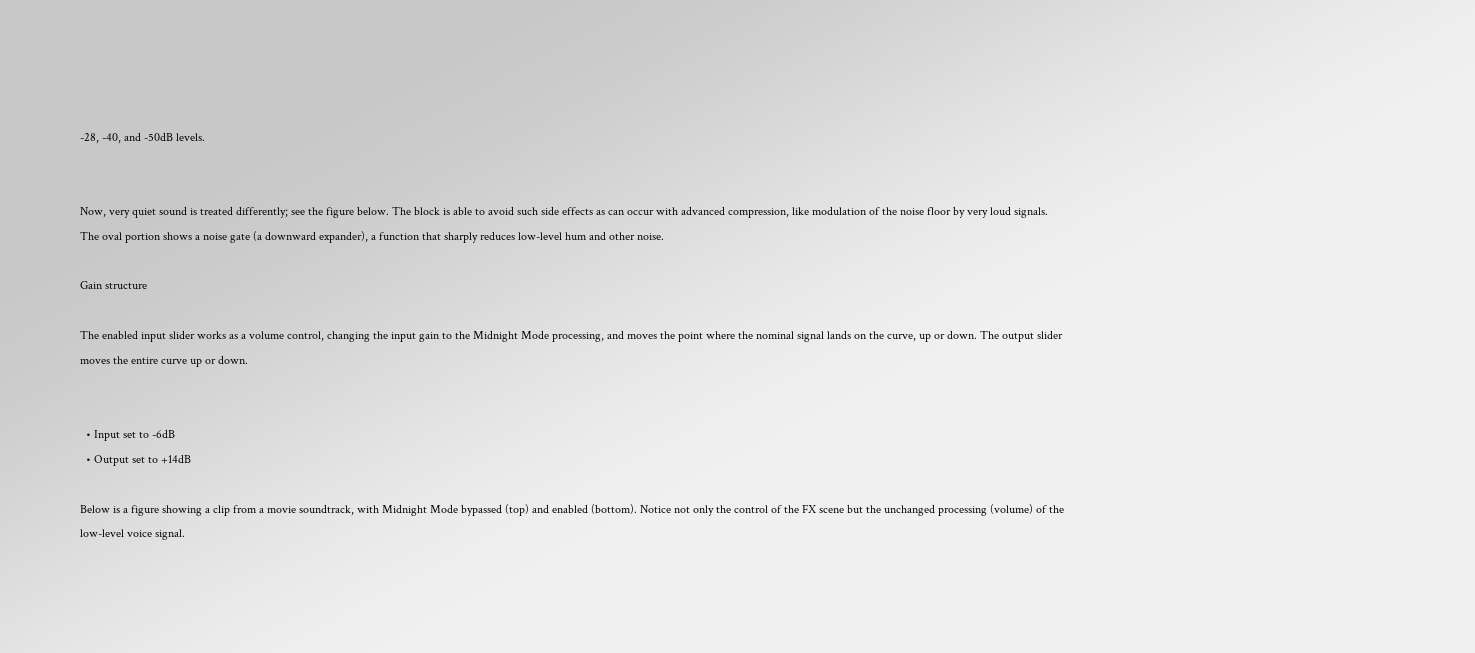-28, -40, and -50dB levels.


Now, very quiet sound is treated differently; see the figure below. The block is able to avoid such side effects as can occur with advanced compression, like modulation of the noise floor by very loud signals. The oval portion shows a noise gate (a downward expander), a function that sharply reduces low-level hum and other noise.

Gain structure

The enabled input slider works as a volume control, changing the input gain to the Midnight Mode processing, and moves the point where the nominal signal lands on the curve, up or down. The output slider moves the entire curve up or down.


  • Input set to -6dB
  • Output set to +14dB

Below is a figure showing a clip from a movie soundtrack, with Midnight Mode bypassed (top) and enabled (bottom). Notice not only the control of the FX scene but the unchanged processing (volume) of the low-level voice signal.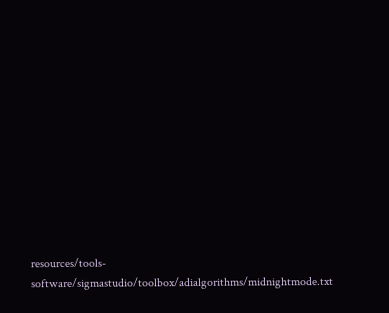resources/tools-software/sigmastudio/toolbox/adialgorithms/midnightmode.txt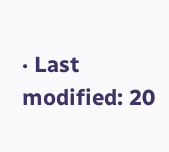· Last modified: 20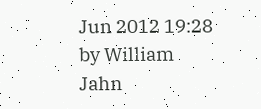Jun 2012 19:28 by William Jahn